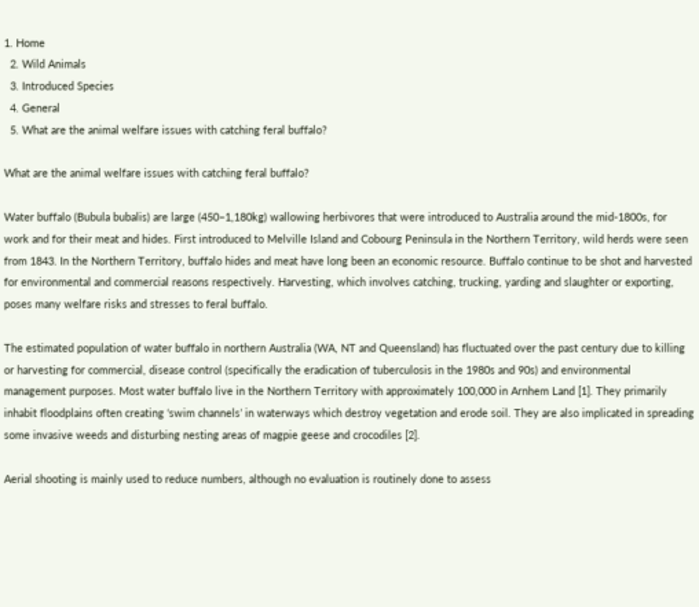1. Home
  2. Wild Animals
  3. Introduced Species
  4. General
  5. What are the animal welfare issues with catching feral buffalo?

What are the animal welfare issues with catching feral buffalo?

Water buffalo (Bubula bubalis) are large (450–1,180kg) wallowing herbivores that were introduced to Australia around the mid-1800s, for work and for their meat and hides. First introduced to Melville Island and Cobourg Peninsula in the Northern Territory, wild herds were seen from 1843. In the Northern Territory, buffalo hides and meat have long been an economic resource. Buffalo continue to be shot and harvested for environmental and commercial reasons respectively. Harvesting, which involves catching, trucking, yarding and slaughter or exporting, poses many welfare risks and stresses to feral buffalo.

The estimated population of water buffalo in northern Australia (WA, NT and Queensland) has fluctuated over the past century due to killing or harvesting for commercial, disease control (specifically the eradication of tuberculosis in the 1980s and 90s) and environmental management purposes. Most water buffalo live in the Northern Territory with approximately 100,000 in Arnhem Land [1]. They primarily inhabit floodplains often creating ‘swim channels’ in waterways which destroy vegetation and erode soil. They are also implicated in spreading some invasive weeds and disturbing nesting areas of magpie geese and crocodiles [2].

Aerial shooting is mainly used to reduce numbers, although no evaluation is routinely done to assess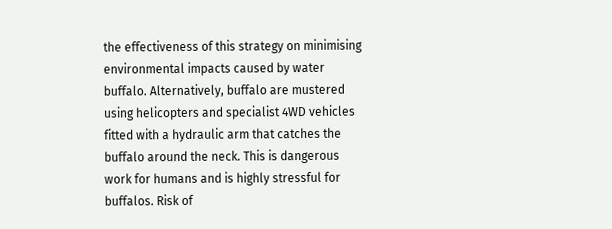the effectiveness of this strategy on minimising environmental impacts caused by water buffalo. Alternatively, buffalo are mustered using helicopters and specialist 4WD vehicles fitted with a hydraulic arm that catches the buffalo around the neck. This is dangerous work for humans and is highly stressful for buffalos. Risk of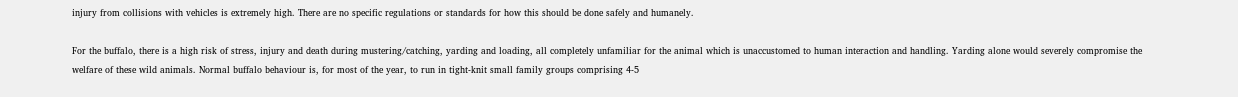injury from collisions with vehicles is extremely high. There are no specific regulations or standards for how this should be done safely and humanely.

For the buffalo, there is a high risk of stress, injury and death during mustering/catching, yarding and loading, all completely unfamiliar for the animal which is unaccustomed to human interaction and handling. Yarding alone would severely compromise the welfare of these wild animals. Normal buffalo behaviour is, for most of the year, to run in tight-knit small family groups comprising 4-5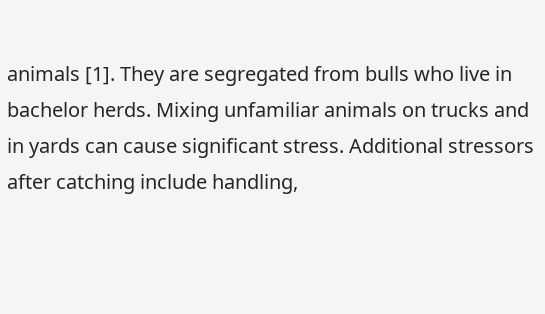animals [1]. They are segregated from bulls who live in bachelor herds. Mixing unfamiliar animals on trucks and in yards can cause significant stress. Additional stressors after catching include handling,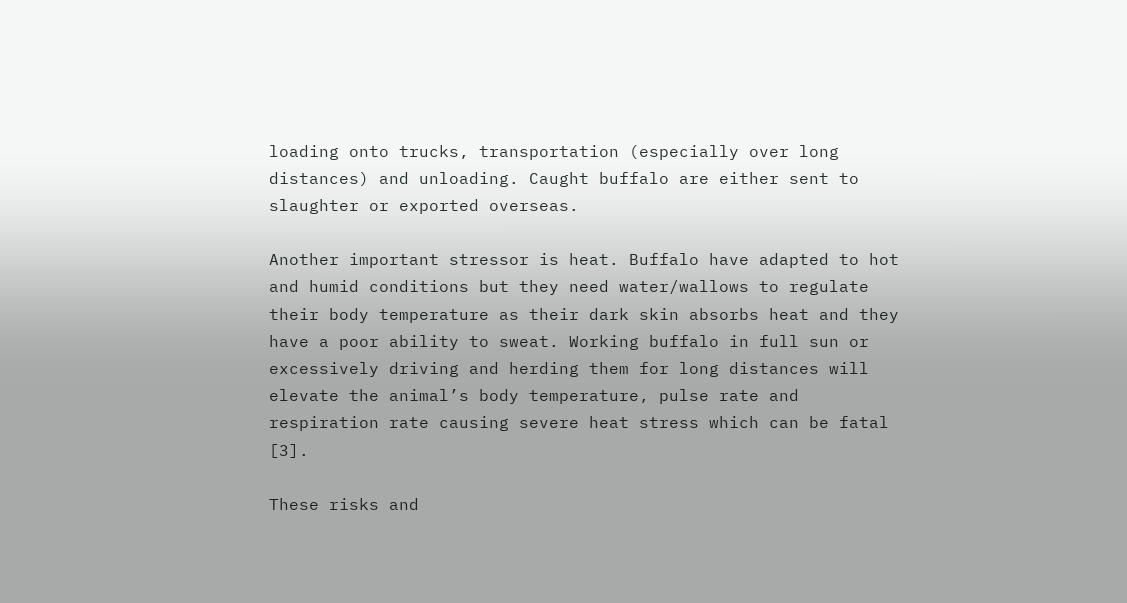loading onto trucks, transportation (especially over long distances) and unloading. Caught buffalo are either sent to slaughter or exported overseas.

Another important stressor is heat. Buffalo have adapted to hot and humid conditions but they need water/wallows to regulate their body temperature as their dark skin absorbs heat and they have a poor ability to sweat. Working buffalo in full sun or excessively driving and herding them for long distances will elevate the animal’s body temperature, pulse rate and respiration rate causing severe heat stress which can be fatal [3].

These risks and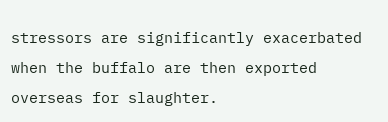stressors are significantly exacerbated when the buffalo are then exported overseas for slaughter.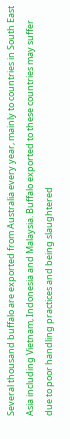Several thousand buffalo are exported from Australia every year, mainly to countries in South East Asia including Vietnam, Indonesia and Malaysia. Buffalo exported to these countries may suffer due to poor handling practices and being slaughtered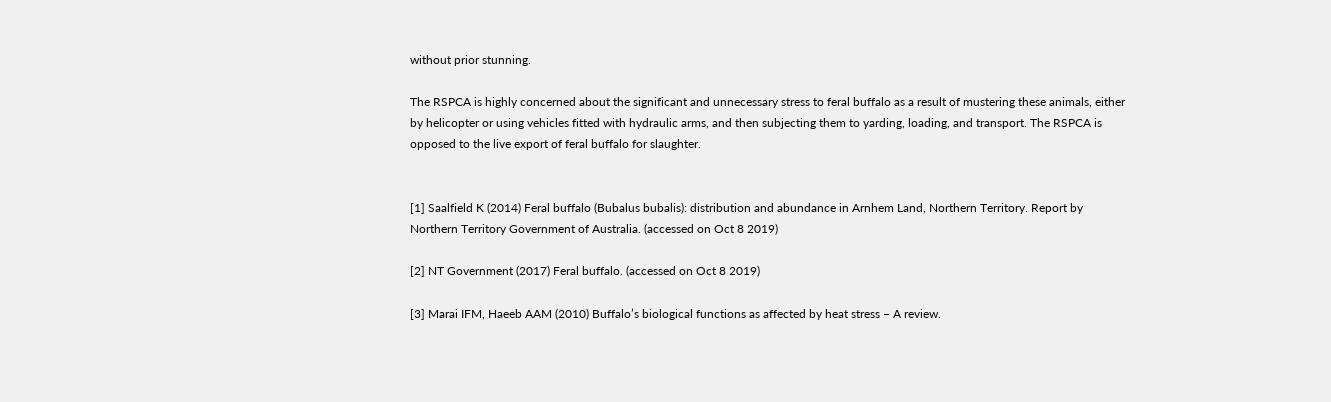without prior stunning.

The RSPCA is highly concerned about the significant and unnecessary stress to feral buffalo as a result of mustering these animals, either by helicopter or using vehicles fitted with hydraulic arms, and then subjecting them to yarding, loading, and transport. The RSPCA is opposed to the live export of feral buffalo for slaughter.


[1] Saalfield K (2014) Feral buffalo (Bubalus bubalis): distribution and abundance in Arnhem Land, Northern Territory. Report by Northern Territory Government of Australia. (accessed on Oct 8 2019)

[2] NT Government (2017) Feral buffalo. (accessed on Oct 8 2019)

[3] Marai IFM, Haeeb AAM (2010) Buffalo’s biological functions as affected by heat stress – A review.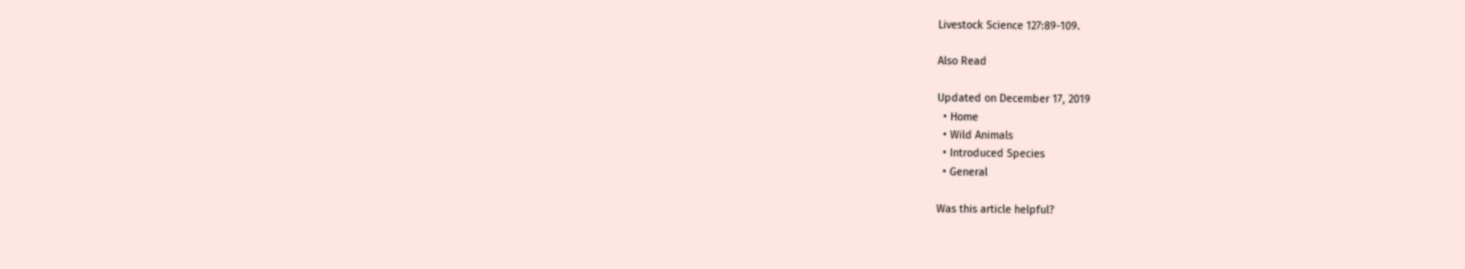Livestock Science 127:89-109.

Also Read

Updated on December 17, 2019
  • Home
  • Wild Animals
  • Introduced Species
  • General

Was this article helpful?